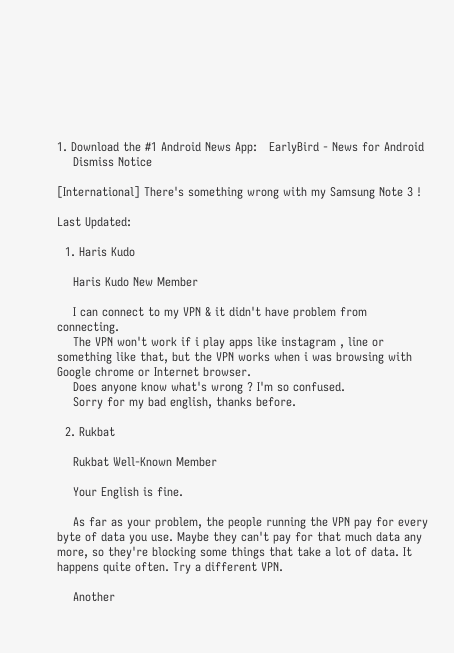1. Download the #1 Android News App:   EarlyBird - News for Android
    Dismiss Notice

[International] There's something wrong with my Samsung Note 3 !

Last Updated:

  1. Haris Kudo

    Haris Kudo New Member

    I can connect to my VPN & it didn't have problem from connecting.
    The VPN won't work if i play apps like instagram , line or something like that, but the VPN works when i was browsing with Google chrome or Internet browser.
    Does anyone know what's wrong ? I'm so confused.
    Sorry for my bad english, thanks before.

  2. Rukbat

    Rukbat Well-Known Member

    Your English is fine.

    As far as your problem, the people running the VPN pay for every byte of data you use. Maybe they can't pay for that much data any more, so they're blocking some things that take a lot of data. It happens quite often. Try a different VPN.

    Another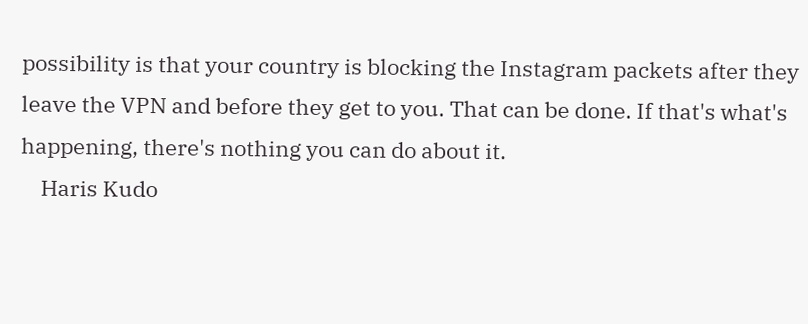possibility is that your country is blocking the Instagram packets after they leave the VPN and before they get to you. That can be done. If that's what's happening, there's nothing you can do about it.
    Haris Kudo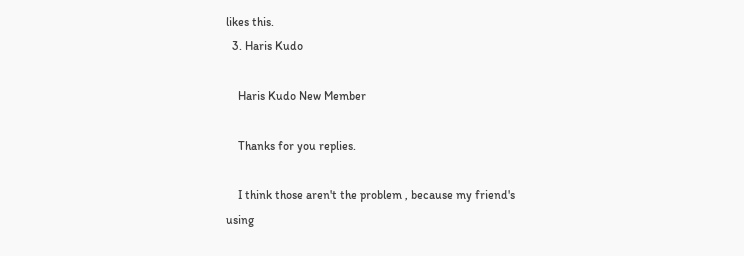likes this.
  3. Haris Kudo

    Haris Kudo New Member

    Thanks for you replies.

    I think those aren't the problem , because my friend's using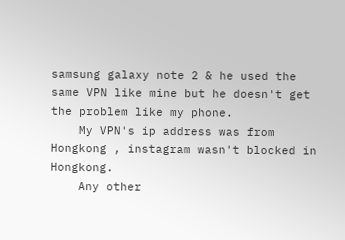samsung galaxy note 2 & he used the same VPN like mine but he doesn't get the problem like my phone.
    My VPN's ip address was from Hongkong , instagram wasn't blocked in Hongkong.
    Any other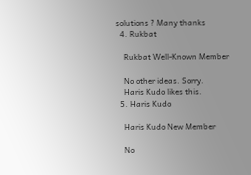solutions ? Many thanks
  4. Rukbat

    Rukbat Well-Known Member

    No other ideas. Sorry.
    Haris Kudo likes this.
  5. Haris Kudo

    Haris Kudo New Member

    No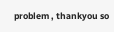problem , thankyou so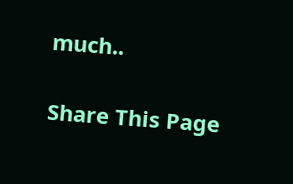much..

Share This Page